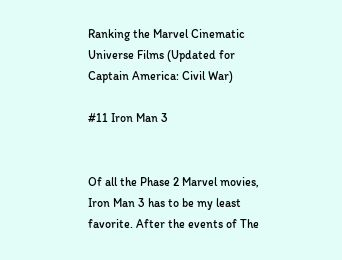Ranking the Marvel Cinematic Universe Films (Updated for Captain America: Civil War)

#11 Iron Man 3


Of all the Phase 2 Marvel movies, Iron Man 3 has to be my least favorite. After the events of The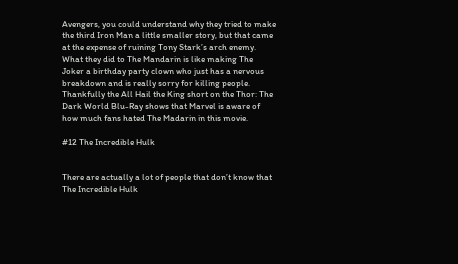Avengers, you could understand why they tried to make the third Iron Man a little smaller story, but that came at the expense of ruining Tony Stark’s arch enemy. What they did to The Mandarin is like making The Joker a birthday party clown who just has a nervous breakdown and is really sorry for killing people. Thankfully the All Hail the King short on the Thor: The Dark World Blu-Ray shows that Marvel is aware of how much fans hated The Madarin in this movie.

#12 The Incredible Hulk


There are actually a lot of people that don’t know that The Incredible Hulk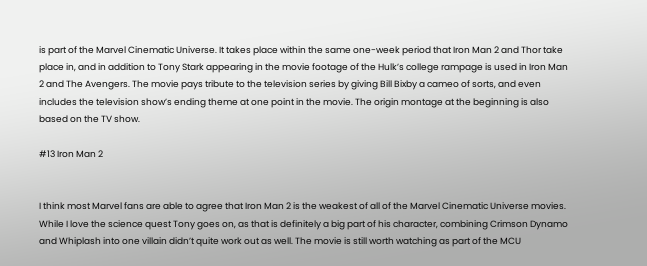is part of the Marvel Cinematic Universe. It takes place within the same one-week period that Iron Man 2 and Thor take place in, and in addition to Tony Stark appearing in the movie footage of the Hulk’s college rampage is used in Iron Man 2 and The Avengers. The movie pays tribute to the television series by giving Bill Bixby a cameo of sorts, and even includes the television show’s ending theme at one point in the movie. The origin montage at the beginning is also based on the TV show.

#13 Iron Man 2


I think most Marvel fans are able to agree that Iron Man 2 is the weakest of all of the Marvel Cinematic Universe movies. While I love the science quest Tony goes on, as that is definitely a big part of his character, combining Crimson Dynamo and Whiplash into one villain didn’t quite work out as well. The movie is still worth watching as part of the MCU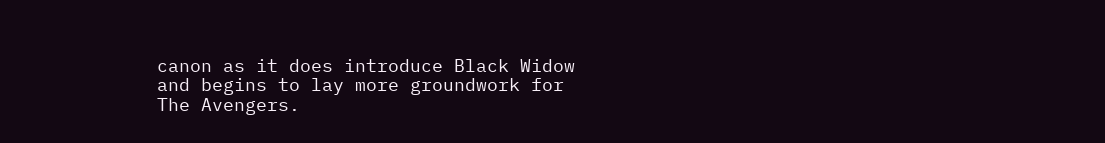canon as it does introduce Black Widow and begins to lay more groundwork for The Avengers.